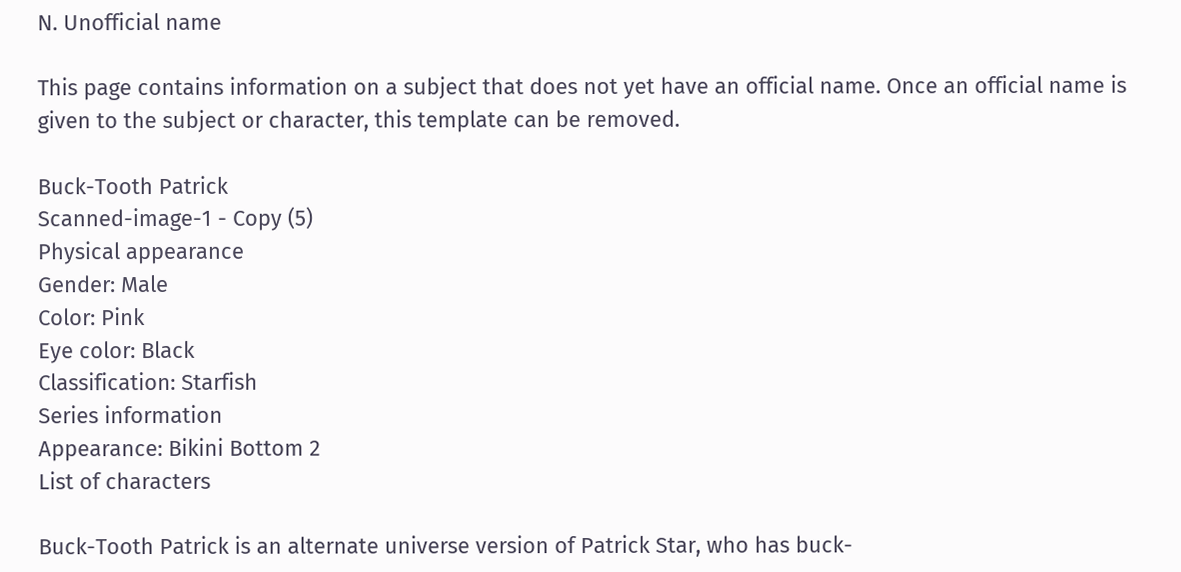N. Unofficial name

This page contains information on a subject that does not yet have an official name. Once an official name is given to the subject or character, this template can be removed.

Buck-Tooth Patrick
Scanned-image-1 - Copy (5)
Physical appearance
Gender: Male
Color: Pink
Eye color: Black
Classification: Starfish
Series information
Appearance: Bikini Bottom 2
List of characters

Buck-Tooth Patrick is an alternate universe version of Patrick Star, who has buck-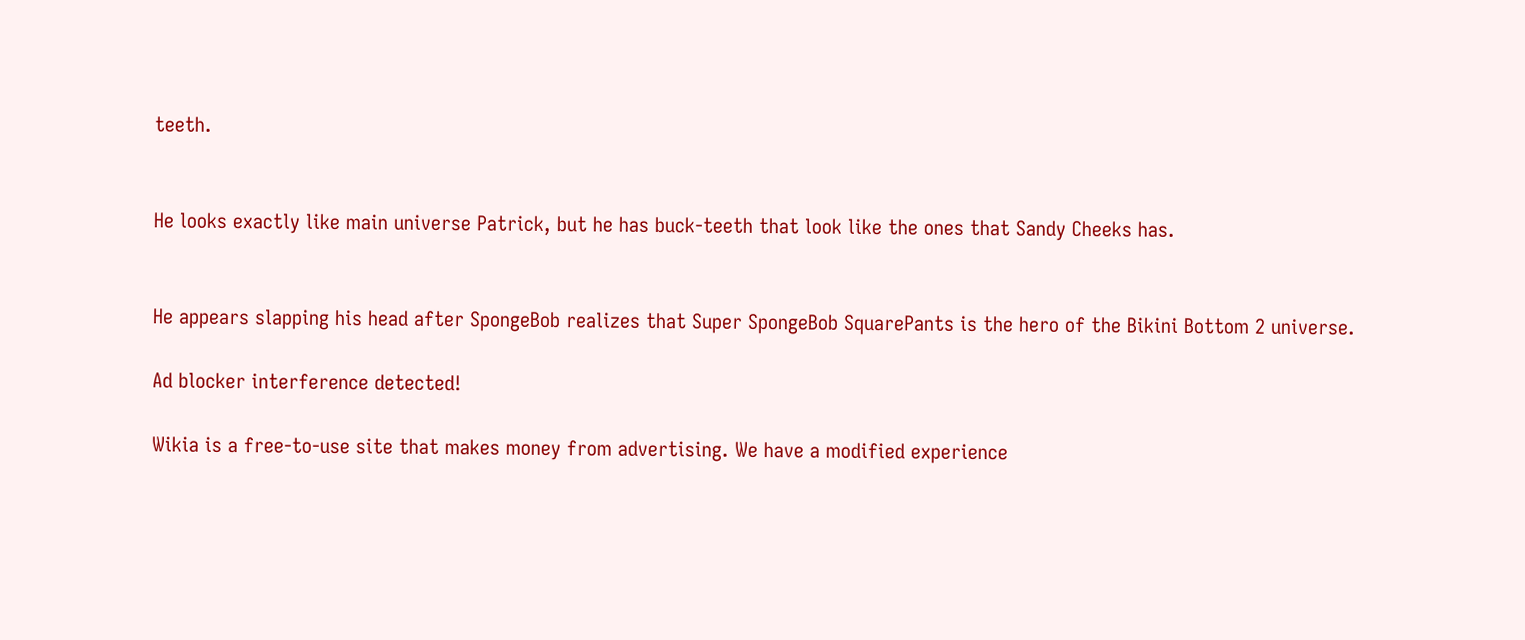teeth.


He looks exactly like main universe Patrick, but he has buck-teeth that look like the ones that Sandy Cheeks has.


He appears slapping his head after SpongeBob realizes that Super SpongeBob SquarePants is the hero of the Bikini Bottom 2 universe.

Ad blocker interference detected!

Wikia is a free-to-use site that makes money from advertising. We have a modified experience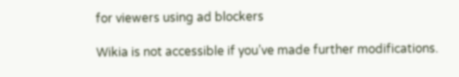for viewers using ad blockers

Wikia is not accessible if you’ve made further modifications.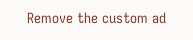Remove the custom ad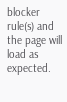blocker rule(s) and the page will load as expected.